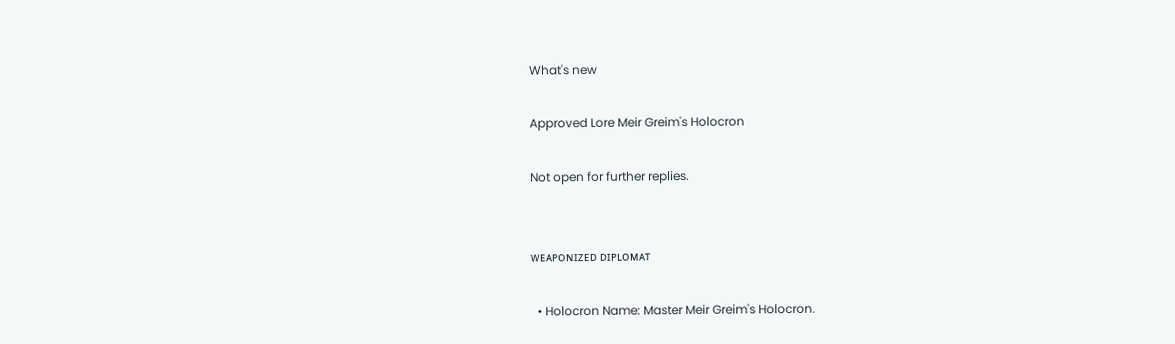What's new

Approved Lore Meir Greim's Holocron

Not open for further replies.


ᴡᴇᴀᴘᴏɴɪᴢᴇᴅ ᴅɪᴘʟᴏᴍᴀᴛ

  • Holocron Name: Master Meir Greim's Holocron.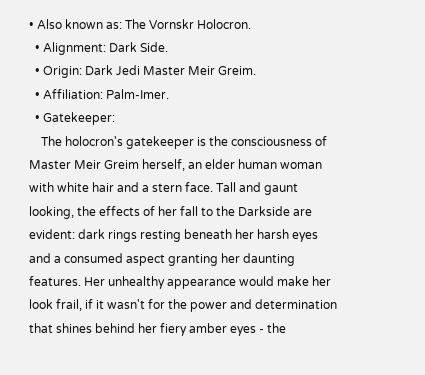• Also known as: The Vornskr Holocron.
  • Alignment: Dark Side.
  • Origin: Dark Jedi Master Meir Greim.
  • Affiliation: Palm-Imer.
  • Gatekeeper:
    The holocron's gatekeeper is the consciousness of Master Meir Greim herself, an elder human woman with white hair and a stern face. Tall and gaunt looking, the effects of her fall to the Darkside are evident: dark rings resting beneath her harsh eyes and a consumed aspect granting her daunting features. Her unhealthy appearance would make her look frail, if it wasn't for the power and determination that shines behind her fiery amber eyes - the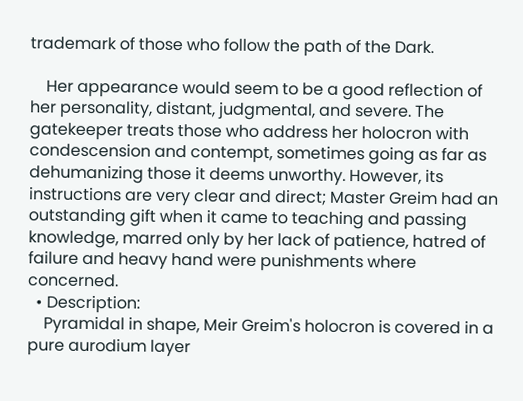trademark of those who follow the path of the Dark.

    Her appearance would seem to be a good reflection of her personality, distant, judgmental, and severe. The gatekeeper treats those who address her holocron with condescension and contempt, sometimes going as far as dehumanizing those it deems unworthy. However, its instructions are very clear and direct; Master Greim had an outstanding gift when it came to teaching and passing knowledge, marred only by her lack of patience, hatred of failure and heavy hand were punishments where concerned.
  • Description:
    Pyramidal in shape, Meir Greim's holocron is covered in a pure aurodium layer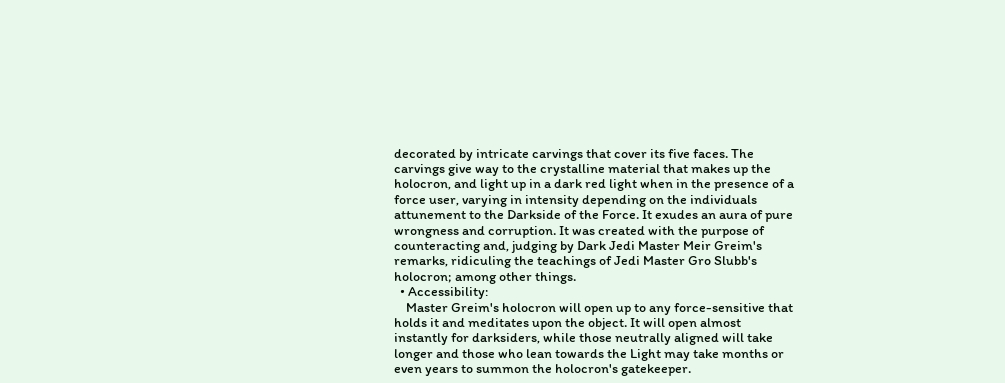decorated by intricate carvings that cover its five faces. The carvings give way to the crystalline material that makes up the holocron, and light up in a dark red light when in the presence of a force user, varying in intensity depending on the individuals attunement to the Darkside of the Force. It exudes an aura of pure wrongness and corruption. It was created with the purpose of counteracting and, judging by Dark Jedi Master Meir Greim's remarks, ridiculing the teachings of Jedi Master Gro Slubb's holocron; among other things.
  • Accessibility:
    Master Greim's holocron will open up to any force-sensitive that holds it and meditates upon the object. It will open almost instantly for darksiders, while those neutrally aligned will take longer and those who lean towards the Light may take months or even years to summon the holocron's gatekeeper.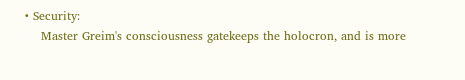• Security:
    Master Greim's consciousness gatekeeps the holocron, and is more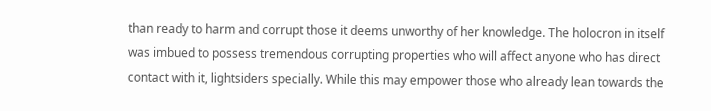than ready to harm and corrupt those it deems unworthy of her knowledge. The holocron in itself was imbued to possess tremendous corrupting properties who will affect anyone who has direct contact with it, lightsiders specially. While this may empower those who already lean towards the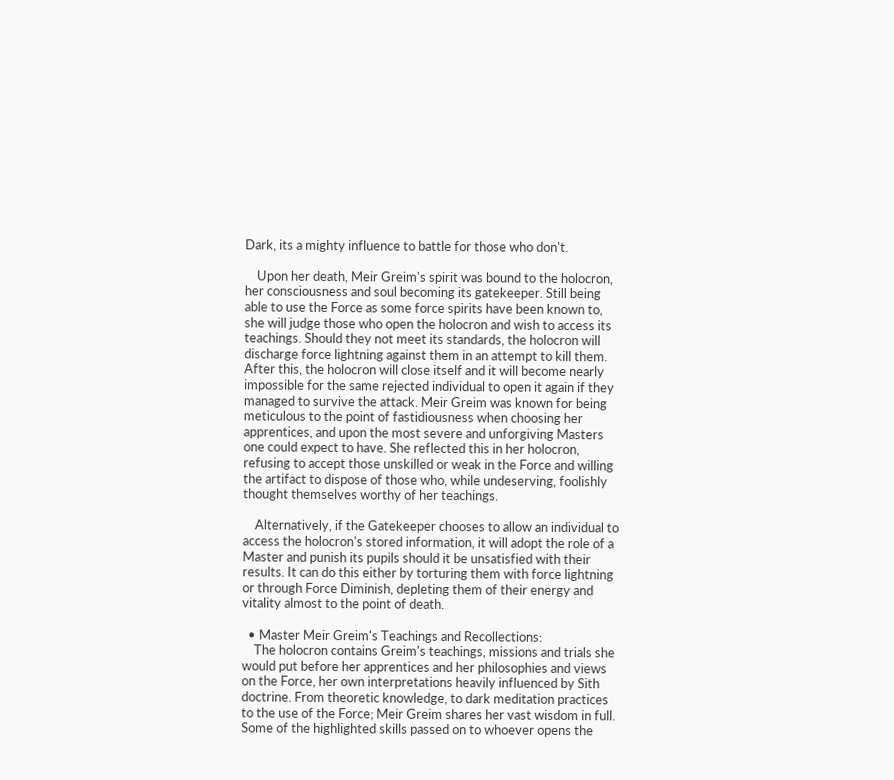Dark, its a mighty influence to battle for those who don't.

    Upon her death, Meir Greim's spirit was bound to the holocron, her consciousness and soul becoming its gatekeeper. Still being able to use the Force as some force spirits have been known to, she will judge those who open the holocron and wish to access its teachings. Should they not meet its standards, the holocron will discharge force lightning against them in an attempt to kill them. After this, the holocron will close itself and it will become nearly impossible for the same rejected individual to open it again if they managed to survive the attack. Meir Greim was known for being meticulous to the point of fastidiousness when choosing her apprentices, and upon the most severe and unforgiving Masters one could expect to have. She reflected this in her holocron, refusing to accept those unskilled or weak in the Force and willing the artifact to dispose of those who, while undeserving, foolishly thought themselves worthy of her teachings.

    Alternatively, if the Gatekeeper chooses to allow an individual to access the holocron's stored information, it will adopt the role of a Master and punish its pupils should it be unsatisfied with their results. It can do this either by torturing them with force lightning or through Force Diminish, depleting them of their energy and vitality almost to the point of death.

  • Master Meir Greim's Teachings and Recollections:
    The holocron contains Greim's teachings, missions and trials she would put before her apprentices and her philosophies and views on the Force, her own interpretations heavily influenced by Sith doctrine. From theoretic knowledge, to dark meditation practices to the use of the Force; Meir Greim shares her vast wisdom in full. Some of the highlighted skills passed on to whoever opens the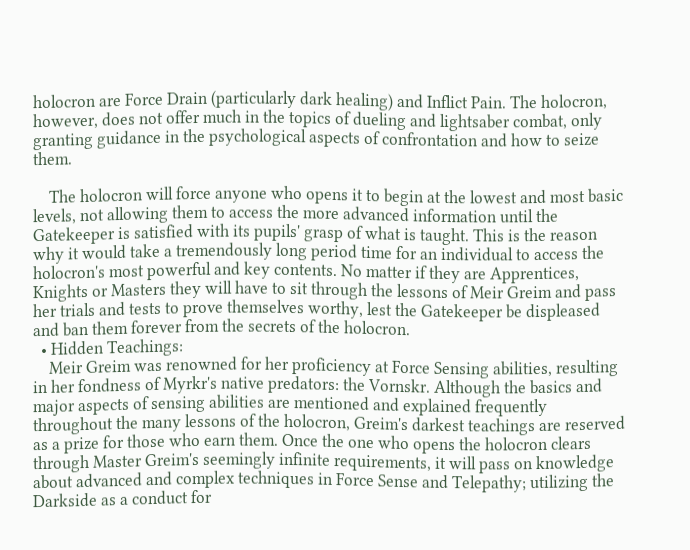holocron are Force Drain (particularly dark healing) and Inflict Pain. The holocron, however, does not offer much in the topics of dueling and lightsaber combat, only granting guidance in the psychological aspects of confrontation and how to seize them.

    The holocron will force anyone who opens it to begin at the lowest and most basic levels, not allowing them to access the more advanced information until the Gatekeeper is satisfied with its pupils' grasp of what is taught. This is the reason why it would take a tremendously long period time for an individual to access the holocron's most powerful and key contents. No matter if they are Apprentices, Knights or Masters they will have to sit through the lessons of Meir Greim and pass her trials and tests to prove themselves worthy, lest the Gatekeeper be displeased and ban them forever from the secrets of the holocron.
  • Hidden Teachings:
    Meir Greim was renowned for her proficiency at Force Sensing abilities, resulting in her fondness of Myrkr's native predators: the Vornskr. Although the basics and major aspects of sensing abilities are mentioned and explained frequently throughout the many lessons of the holocron, Greim's darkest teachings are reserved as a prize for those who earn them. Once the one who opens the holocron clears through Master Greim's seemingly infinite requirements, it will pass on knowledge about advanced and complex techniques in Force Sense and Telepathy; utilizing the Darkside as a conduct for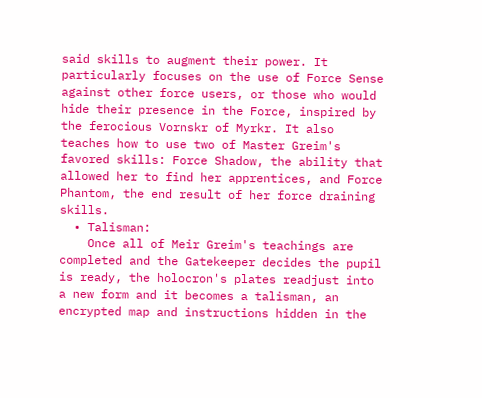said skills to augment their power. It particularly focuses on the use of Force Sense against other force users, or those who would hide their presence in the Force, inspired by the ferocious Vornskr of Myrkr. It also teaches how to use two of Master Greim's favored skills: Force Shadow, the ability that allowed her to find her apprentices, and Force Phantom, the end result of her force draining skills.
  • Talisman:
    Once all of Meir Greim's teachings are completed and the Gatekeeper decides the pupil is ready, the holocron's plates readjust into a new form and it becomes a talisman, an encrypted map and instructions hidden in the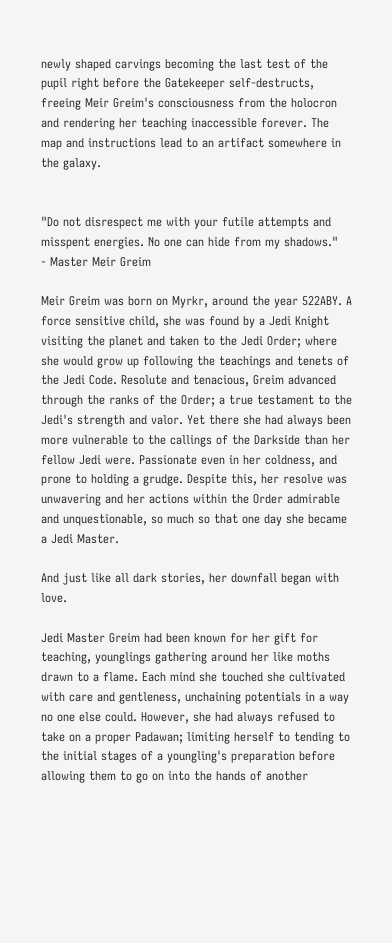newly shaped carvings becoming the last test of the pupil right before the Gatekeeper self-destructs, freeing Meir Greim's consciousness from the holocron and rendering her teaching inaccessible forever. The map and instructions lead to an artifact somewhere in the galaxy.


"Do not disrespect me with your futile attempts and misspent energies. No one can hide from my shadows."
- Master Meir Greim

Meir Greim was born on Myrkr, around the year 522ABY. A force sensitive child, she was found by a Jedi Knight visiting the planet and taken to the Jedi Order; where she would grow up following the teachings and tenets of the Jedi Code. Resolute and tenacious, Greim advanced through the ranks of the Order; a true testament to the Jedi's strength and valor. Yet there she had always been more vulnerable to the callings of the Darkside than her fellow Jedi were. Passionate even in her coldness, and prone to holding a grudge. Despite this, her resolve was unwavering and her actions within the Order admirable and unquestionable, so much so that one day she became a Jedi Master.

And just like all dark stories, her downfall began with love.

Jedi Master Greim had been known for her gift for teaching, younglings gathering around her like moths drawn to a flame. Each mind she touched she cultivated with care and gentleness, unchaining potentials in a way no one else could. However, she had always refused to take on a proper Padawan; limiting herself to tending to the initial stages of a youngling's preparation before allowing them to go on into the hands of another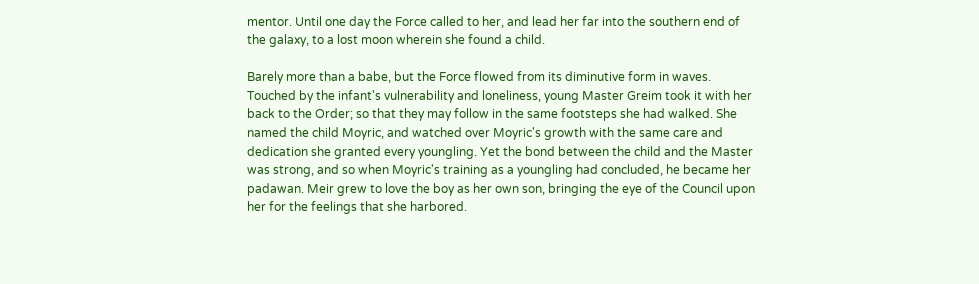mentor. Until one day the Force called to her, and lead her far into the southern end of the galaxy, to a lost moon wherein she found a child.

Barely more than a babe, but the Force flowed from its diminutive form in waves. Touched by the infant's vulnerability and loneliness, young Master Greim took it with her back to the Order; so that they may follow in the same footsteps she had walked. She named the child Moyric, and watched over Moyric's growth with the same care and dedication she granted every youngling. Yet the bond between the child and the Master was strong, and so when Moyric's training as a youngling had concluded, he became her padawan. Meir grew to love the boy as her own son, bringing the eye of the Council upon her for the feelings that she harbored.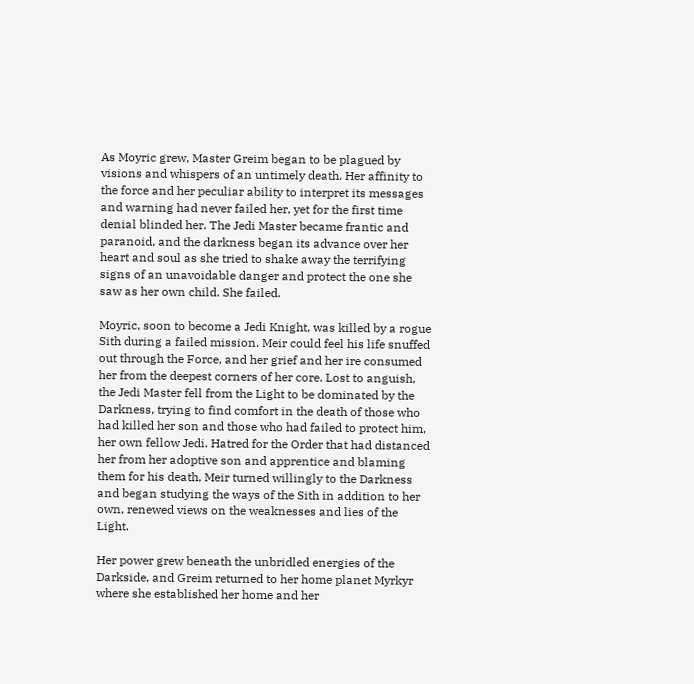As Moyric grew, Master Greim began to be plagued by visions and whispers of an untimely death. Her affinity to the force and her peculiar ability to interpret its messages and warning had never failed her, yet for the first time denial blinded her. The Jedi Master became frantic and paranoid, and the darkness began its advance over her heart and soul as she tried to shake away the terrifying signs of an unavoidable danger and protect the one she saw as her own child. She failed.

Moyric, soon to become a Jedi Knight, was killed by a rogue Sith during a failed mission. Meir could feel his life snuffed out through the Force, and her grief and her ire consumed her from the deepest corners of her core. Lost to anguish, the Jedi Master fell from the Light to be dominated by the Darkness, trying to find comfort in the death of those who had killed her son and those who had failed to protect him, her own fellow Jedi. Hatred for the Order that had distanced her from her adoptive son and apprentice and blaming them for his death, Meir turned willingly to the Darkness and began studying the ways of the Sith in addition to her own, renewed views on the weaknesses and lies of the Light.

Her power grew beneath the unbridled energies of the Darkside, and Greim returned to her home planet Myrkyr where she established her home and her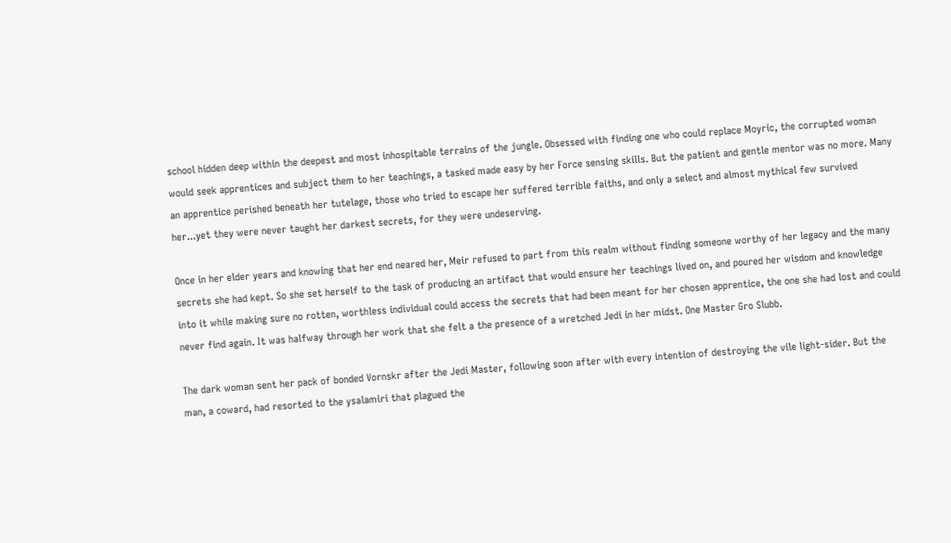school hidden deep within the deepest and most inhospitable terrains of the jungle. Obsessed with finding one who could replace Moyric, the corrupted woman would seek apprentices and subject them to her teachings, a tasked made easy by her Force sensing skills. But the patient and gentle mentor was no more. Many an apprentice perished beneath her tutelage, those who tried to escape her suffered terrible faiths, and only a select and almost mythical few survived her...yet they were never taught her darkest secrets, for they were undeserving.

Once in her elder years and knowing that her end neared her, Meir refused to part from this realm without finding someone worthy of her legacy and the many secrets she had kept. So she set herself to the task of producing an artifact that would ensure her teachings lived on, and poured her wisdom and knowledge into it while making sure no rotten, worthless individual could access the secrets that had been meant for her chosen apprentice, the one she had lost and could never find again. It was halfway through her work that she felt a the presence of a wretched Jedi in her midst. One Master Gro Slubb.

The dark woman sent her pack of bonded Vornskr after the Jedi Master, following soon after with every intention of destroying the vile light-sider. But the man, a coward, had resorted to the ysalamiri that plagued the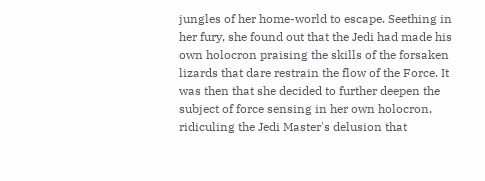jungles of her home-world to escape. Seething in her fury, she found out that the Jedi had made his own holocron praising the skills of the forsaken lizards that dare restrain the flow of the Force. It was then that she decided to further deepen the subject of force sensing in her own holocron, ridiculing the Jedi Master's delusion that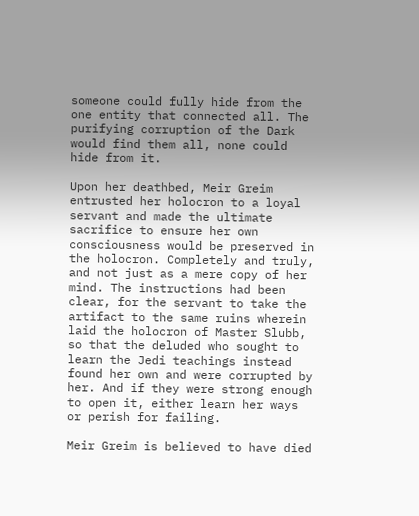someone could fully hide from the one entity that connected all. The purifying corruption of the Dark would find them all, none could hide from it.

Upon her deathbed, Meir Greim entrusted her holocron to a loyal servant and made the ultimate sacrifice to ensure her own consciousness would be preserved in the holocron. Completely and truly, and not just as a mere copy of her mind. The instructions had been clear, for the servant to take the artifact to the same ruins wherein laid the holocron of Master Slubb, so that the deluded who sought to learn the Jedi teachings instead found her own and were corrupted by her. And if they were strong enough to open it, either learn her ways or perish for failing.

Meir Greim is believed to have died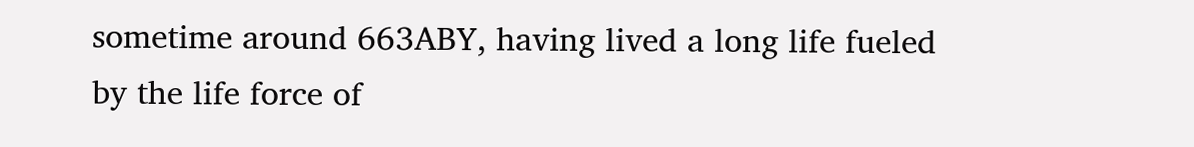sometime around 663ABY, having lived a long life fueled by the life force of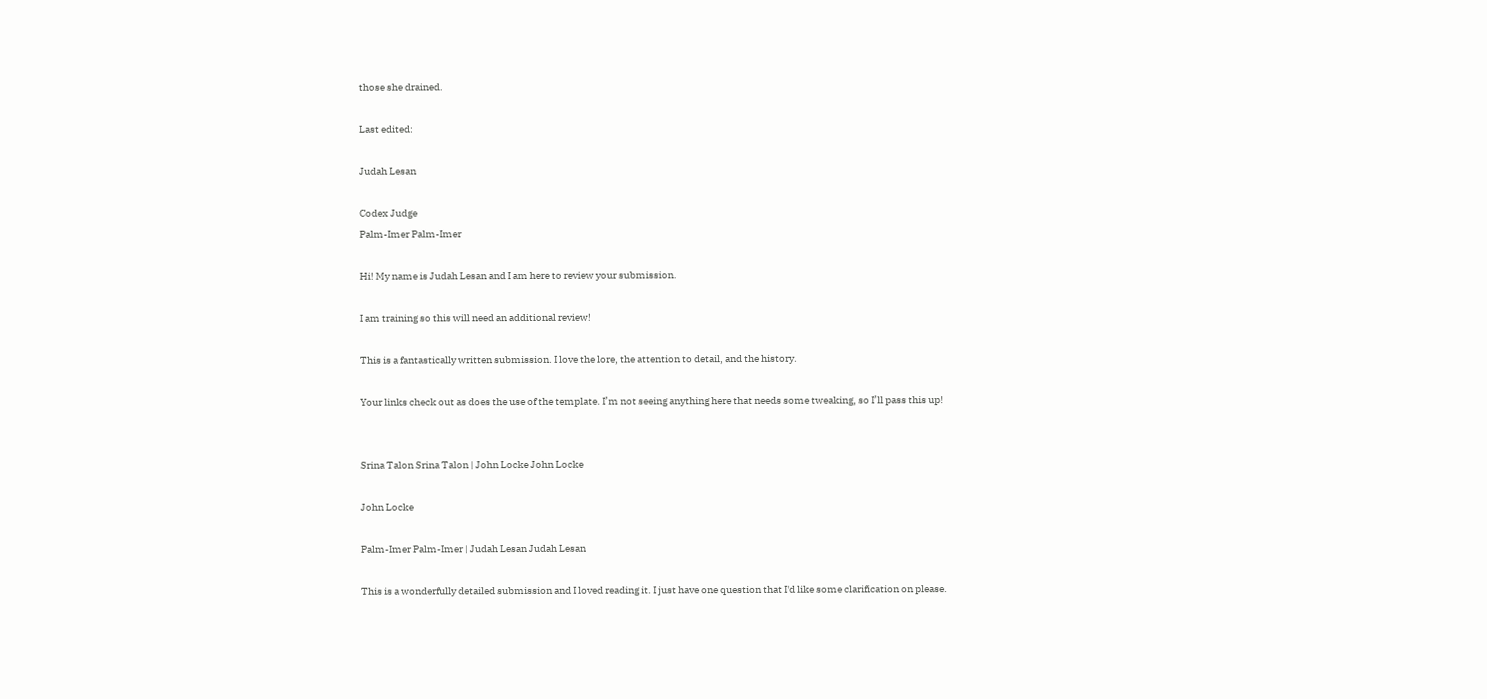those she drained.

Last edited:

Judah Lesan

Codex Judge
Palm-Imer Palm-Imer

Hi! My name is Judah Lesan and I am here to review your submission.

I am training so this will need an additional review!

This is a fantastically written submission. I love the lore, the attention to detail, and the history.

Your links check out as does the use of the template. I’m not seeing anything here that needs some tweaking, so I’ll pass this up!


Srina Talon Srina Talon | John Locke John Locke

John Locke

Palm-Imer Palm-Imer | Judah Lesan Judah Lesan

This is a wonderfully detailed submission and I loved reading it. I just have one question that I'd like some clarification on please.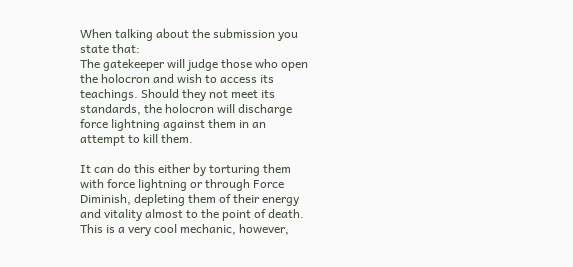When talking about the submission you state that:
The gatekeeper will judge those who open the holocron and wish to access its teachings. Should they not meet its standards, the holocron will discharge
force lightning against them in an attempt to kill them.

It can do this either by torturing them with force lightning or through Force Diminish, depleting them of their energy and vitality almost to the point of death.
This is a very cool mechanic, however,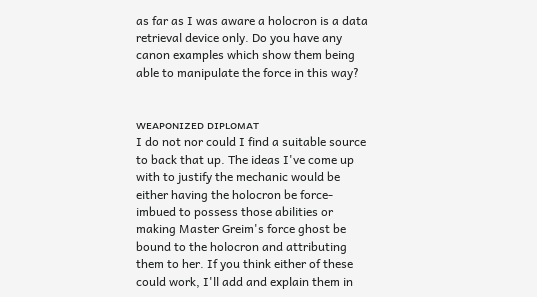as far as I was aware a holocron is a data retrieval device only. Do you have any canon examples which show them being able to manipulate the force in this way?


ᴡᴇᴀᴘᴏɴɪᴢᴇᴅ ᴅɪᴘʟᴏᴍᴀᴛ
I do not nor could I find a suitable source to back that up. The ideas I've come up with to justify the mechanic would be either having the holocron be force-imbued to possess those abilities or making Master Greim's force ghost be bound to the holocron and attributing them to her. If you think either of these could work, I'll add and explain them in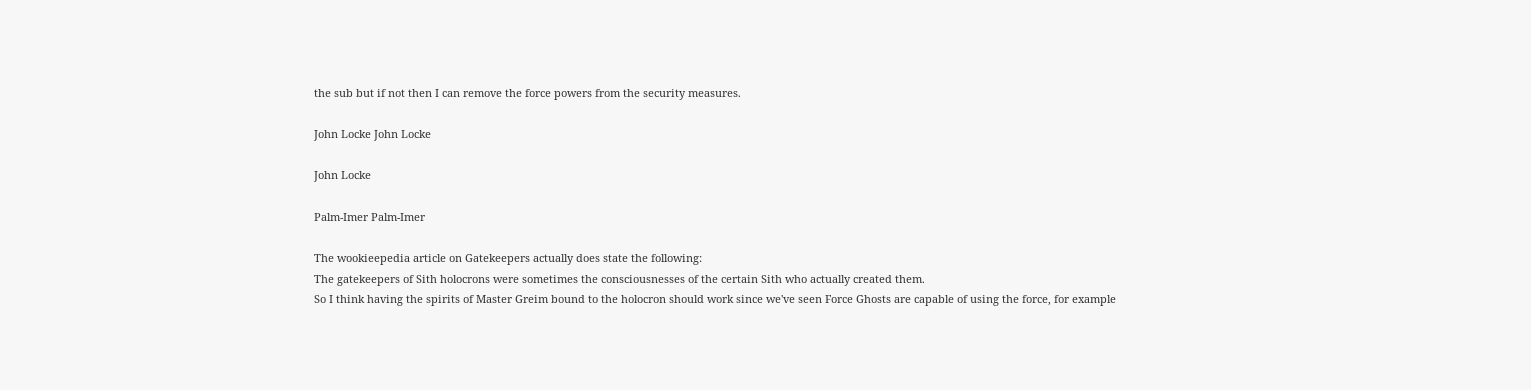the sub but if not then I can remove the force powers from the security measures.

John Locke John Locke

John Locke

Palm-Imer Palm-Imer

The wookieepedia article on Gatekeepers actually does state the following:
The gatekeepers of Sith holocrons were sometimes the consciousnesses of the certain Sith who actually created them.
So I think having the spirits of Master Greim bound to the holocron should work since we've seen Force Ghosts are capable of using the force, for example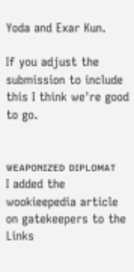Yoda and Exar Kun.

If you adjust the submission to include this I think we're good to go.


ᴡᴇᴀᴘᴏɴɪᴢᴇᴅ ᴅɪᴘʟᴏᴍᴀᴛ
I added the wookieepedia article on gatekeepers to the Links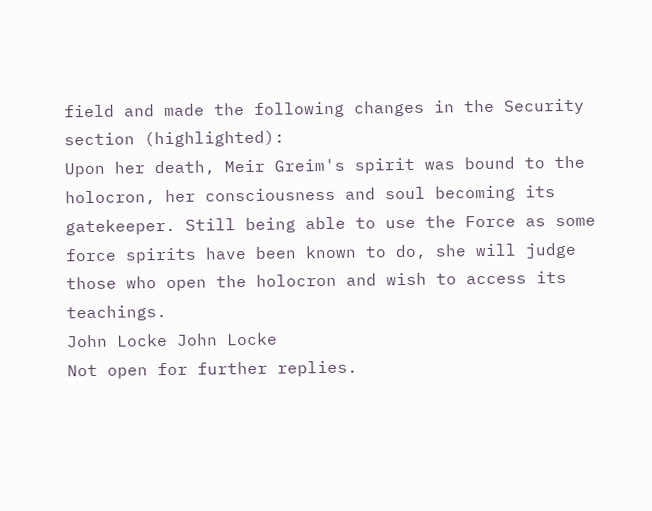field and made the following changes in the Security section (highlighted):
Upon her death, Meir Greim's spirit was bound to the holocron, her consciousness and soul becoming its gatekeeper. Still being able to use the Force as some force spirits have been known to do, she will judge those who open the holocron and wish to access its teachings.
John Locke John Locke
Not open for further replies.